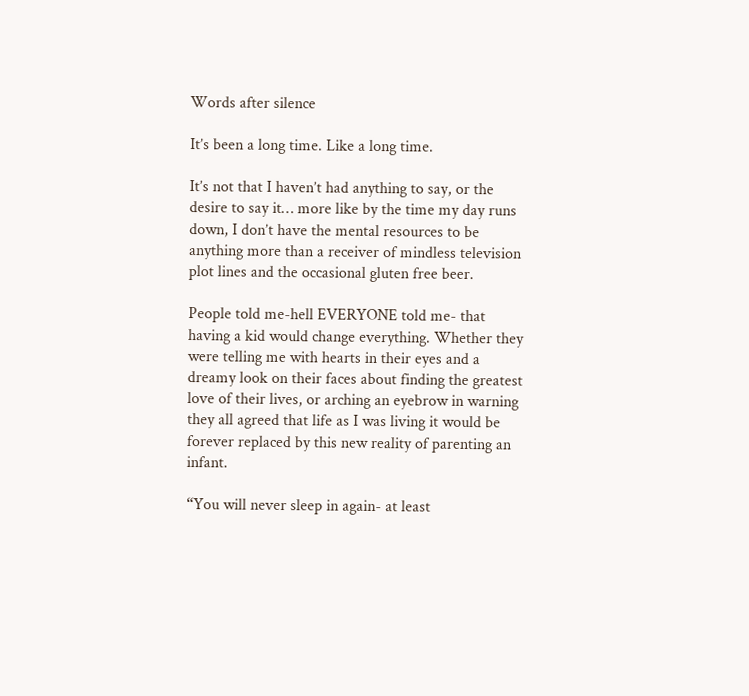Words after silence

It’s been a long time. Like a long time.

It’s not that I haven’t had anything to say, or the desire to say it… more like by the time my day runs down, I don’t have the mental resources to be anything more than a receiver of mindless television plot lines and the occasional gluten free beer.

People told me-hell EVERYONE told me- that having a kid would change everything. Whether they were telling me with hearts in their eyes and a dreamy look on their faces about finding the greatest love of their lives, or arching an eyebrow in warning they all agreed that life as I was living it would be forever replaced by this new reality of parenting an infant.

“You will never sleep in again- at least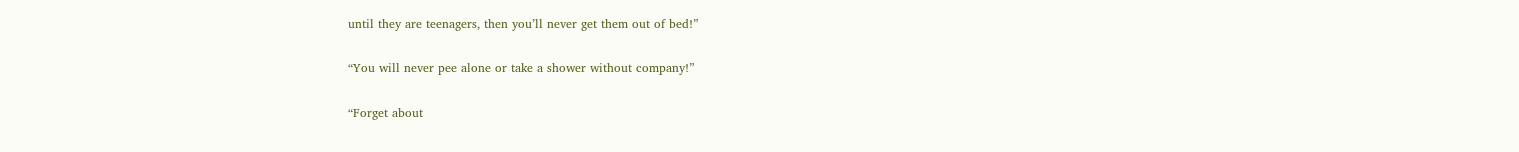until they are teenagers, then you’ll never get them out of bed!”

“You will never pee alone or take a shower without company!”

“Forget about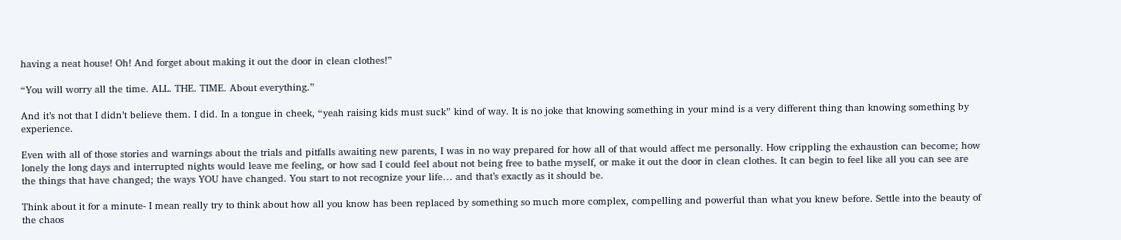having a neat house! Oh! And forget about making it out the door in clean clothes!”

“You will worry all the time. ALL. THE. TIME. About everything.”

And it’s not that I didn’t believe them. I did. In a tongue in cheek, “yeah raising kids must suck” kind of way. It is no joke that knowing something in your mind is a very different thing than knowing something by experience.

Even with all of those stories and warnings about the trials and pitfalls awaiting new parents, I was in no way prepared for how all of that would affect me personally. How crippling the exhaustion can become; how lonely the long days and interrupted nights would leave me feeling, or how sad I could feel about not being free to bathe myself, or make it out the door in clean clothes. It can begin to feel like all you can see are the things that have changed; the ways YOU have changed. You start to not recognize your life… and that’s exactly as it should be.

Think about it for a minute- I mean really try to think about how all you know has been replaced by something so much more complex, compelling and powerful than what you knew before. Settle into the beauty of the chaos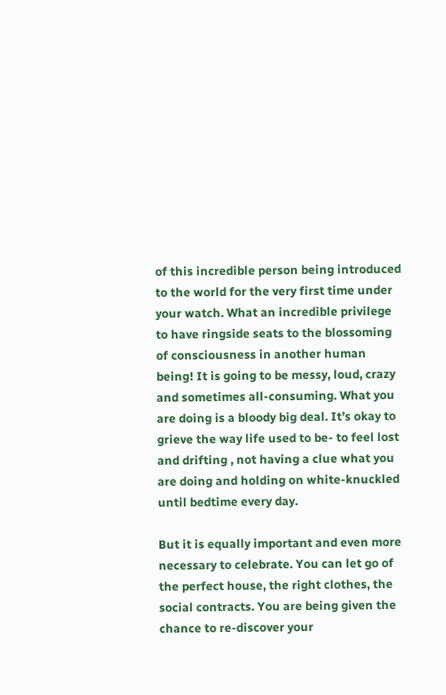of this incredible person being introduced to the world for the very first time under your watch. What an incredible privilege to have ringside seats to the blossoming of consciousness in another human being! It is going to be messy, loud, crazy and sometimes all-consuming. What you are doing is a bloody big deal. It’s okay to grieve the way life used to be- to feel lost and drifting , not having a clue what you are doing and holding on white-knuckled until bedtime every day.

But it is equally important and even more necessary to celebrate. You can let go of the perfect house, the right clothes, the social contracts. You are being given the chance to re-discover your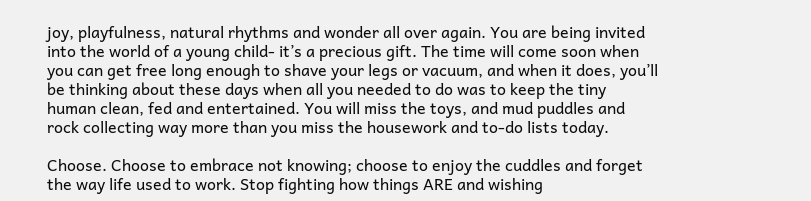joy, playfulness, natural rhythms and wonder all over again. You are being invited into the world of a young child- it’s a precious gift. The time will come soon when you can get free long enough to shave your legs or vacuum, and when it does, you’ll be thinking about these days when all you needed to do was to keep the tiny human clean, fed and entertained. You will miss the toys, and mud puddles and rock collecting way more than you miss the housework and to-do lists today.

Choose. Choose to embrace not knowing; choose to enjoy the cuddles and forget the way life used to work. Stop fighting how things ARE and wishing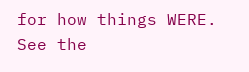for how things WERE. See the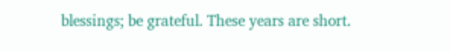blessings; be grateful. These years are short.